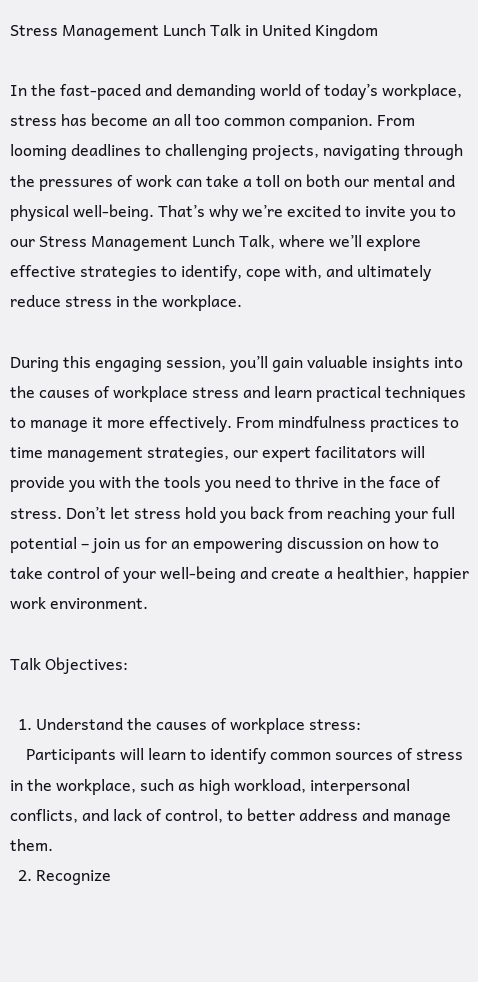Stress Management Lunch Talk in United Kingdom

In the fast-paced and demanding world of today’s workplace, stress has become an all too common companion. From looming deadlines to challenging projects, navigating through the pressures of work can take a toll on both our mental and physical well-being. That’s why we’re excited to invite you to our Stress Management Lunch Talk, where we’ll explore effective strategies to identify, cope with, and ultimately reduce stress in the workplace.

During this engaging session, you’ll gain valuable insights into the causes of workplace stress and learn practical techniques to manage it more effectively. From mindfulness practices to time management strategies, our expert facilitators will provide you with the tools you need to thrive in the face of stress. Don’t let stress hold you back from reaching your full potential – join us for an empowering discussion on how to take control of your well-being and create a healthier, happier work environment.

Talk Objectives:

  1. Understand the causes of workplace stress:
    Participants will learn to identify common sources of stress in the workplace, such as high workload, interpersonal conflicts, and lack of control, to better address and manage them.
  2. Recognize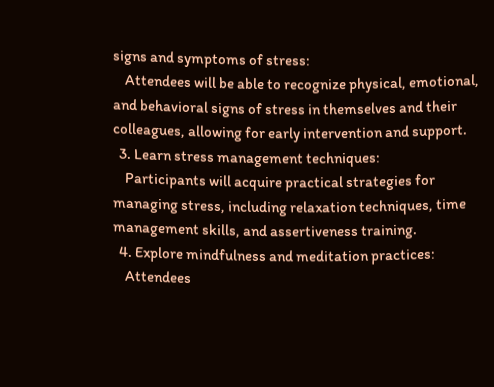signs and symptoms of stress:
    Attendees will be able to recognize physical, emotional, and behavioral signs of stress in themselves and their colleagues, allowing for early intervention and support.
  3. Learn stress management techniques:
    Participants will acquire practical strategies for managing stress, including relaxation techniques, time management skills, and assertiveness training.
  4. Explore mindfulness and meditation practices:
    Attendees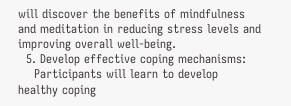will discover the benefits of mindfulness and meditation in reducing stress levels and improving overall well-being.
  5. Develop effective coping mechanisms:
    Participants will learn to develop healthy coping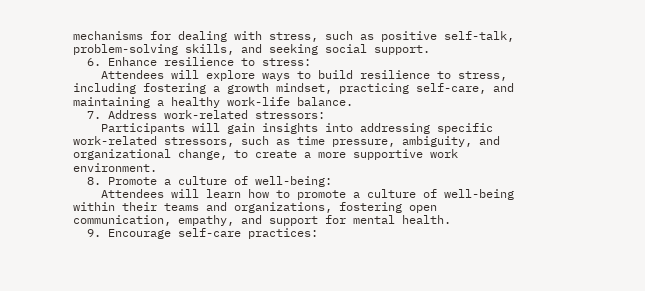mechanisms for dealing with stress, such as positive self-talk, problem-solving skills, and seeking social support.
  6. Enhance resilience to stress:
    Attendees will explore ways to build resilience to stress, including fostering a growth mindset, practicing self-care, and maintaining a healthy work-life balance.
  7. Address work-related stressors:
    Participants will gain insights into addressing specific work-related stressors, such as time pressure, ambiguity, and organizational change, to create a more supportive work environment.
  8. Promote a culture of well-being:
    Attendees will learn how to promote a culture of well-being within their teams and organizations, fostering open communication, empathy, and support for mental health.
  9. Encourage self-care practices: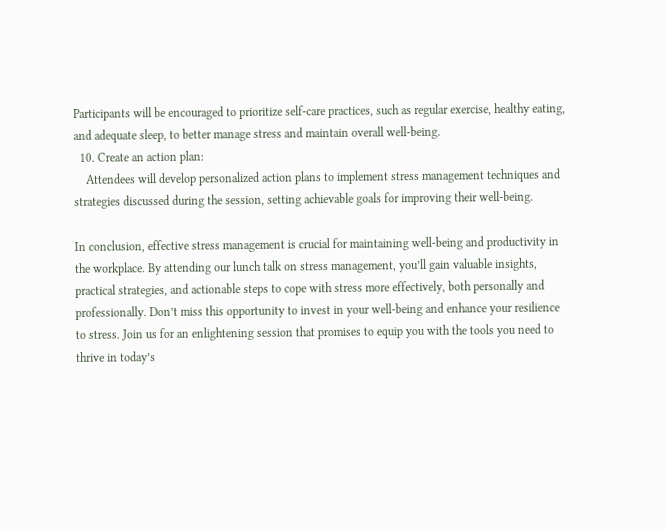Participants will be encouraged to prioritize self-care practices, such as regular exercise, healthy eating, and adequate sleep, to better manage stress and maintain overall well-being.
  10. Create an action plan:
    Attendees will develop personalized action plans to implement stress management techniques and strategies discussed during the session, setting achievable goals for improving their well-being.

In conclusion, effective stress management is crucial for maintaining well-being and productivity in the workplace. By attending our lunch talk on stress management, you’ll gain valuable insights, practical strategies, and actionable steps to cope with stress more effectively, both personally and professionally. Don’t miss this opportunity to invest in your well-being and enhance your resilience to stress. Join us for an enlightening session that promises to equip you with the tools you need to thrive in today’s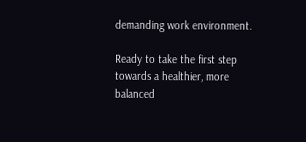demanding work environment.

Ready to take the first step towards a healthier, more balanced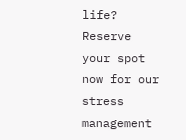life? Reserve your spot now for our stress management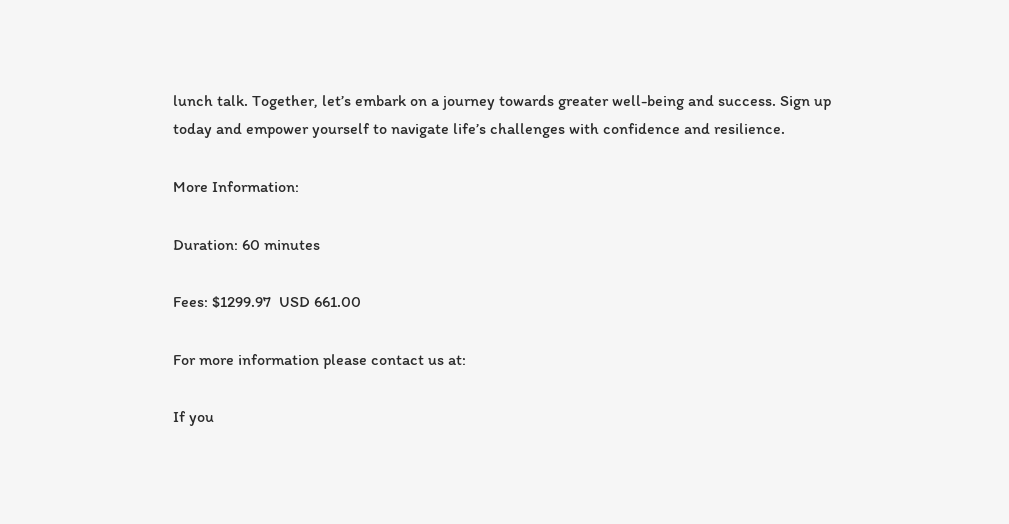lunch talk. Together, let’s embark on a journey towards greater well-being and success. Sign up today and empower yourself to navigate life’s challenges with confidence and resilience.

More Information:

Duration: 60 minutes

Fees: $1299.97  USD 661.00

For more information please contact us at:

If you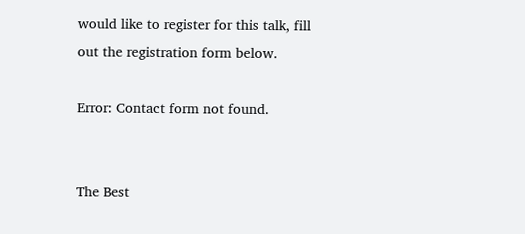would like to register for this talk, fill out the registration form below.

Error: Contact form not found.


The Best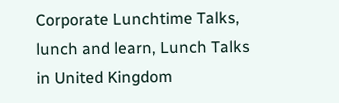Corporate Lunchtime Talks, lunch and learn, Lunch Talks in United Kingdom